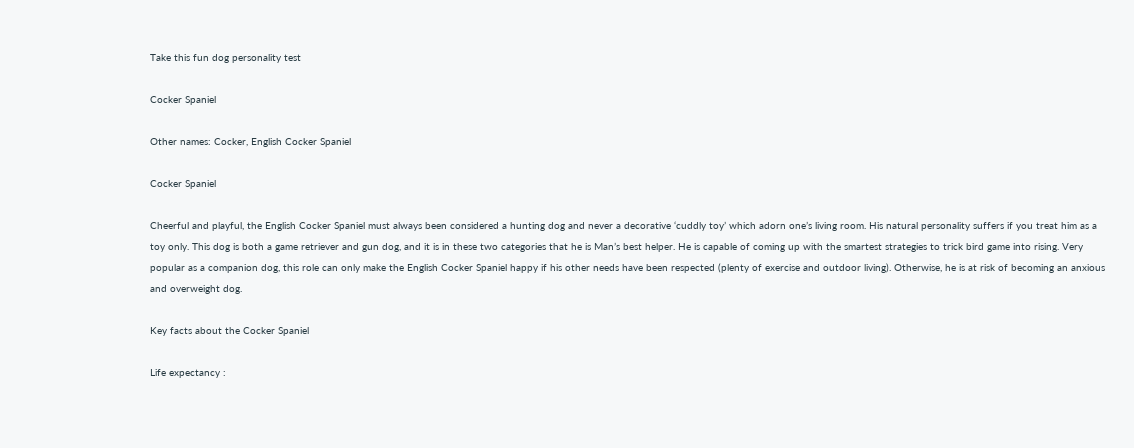Take this fun dog personality test

Cocker Spaniel

Other names: Cocker, English Cocker Spaniel

Cocker Spaniel

Cheerful and playful, the English Cocker Spaniel must always been considered a hunting dog and never a decorative ‘cuddly toy’ which adorn one’s living room. His natural personality suffers if you treat him as a toy only. This dog is both a game retriever and gun dog, and it is in these two categories that he is Man’s best helper. He is capable of coming up with the smartest strategies to trick bird game into rising. Very popular as a companion dog, this role can only make the English Cocker Spaniel happy if his other needs have been respected (plenty of exercise and outdoor living). Otherwise, he is at risk of becoming an anxious and overweight dog.

Key facts about the Cocker Spaniel

Life expectancy :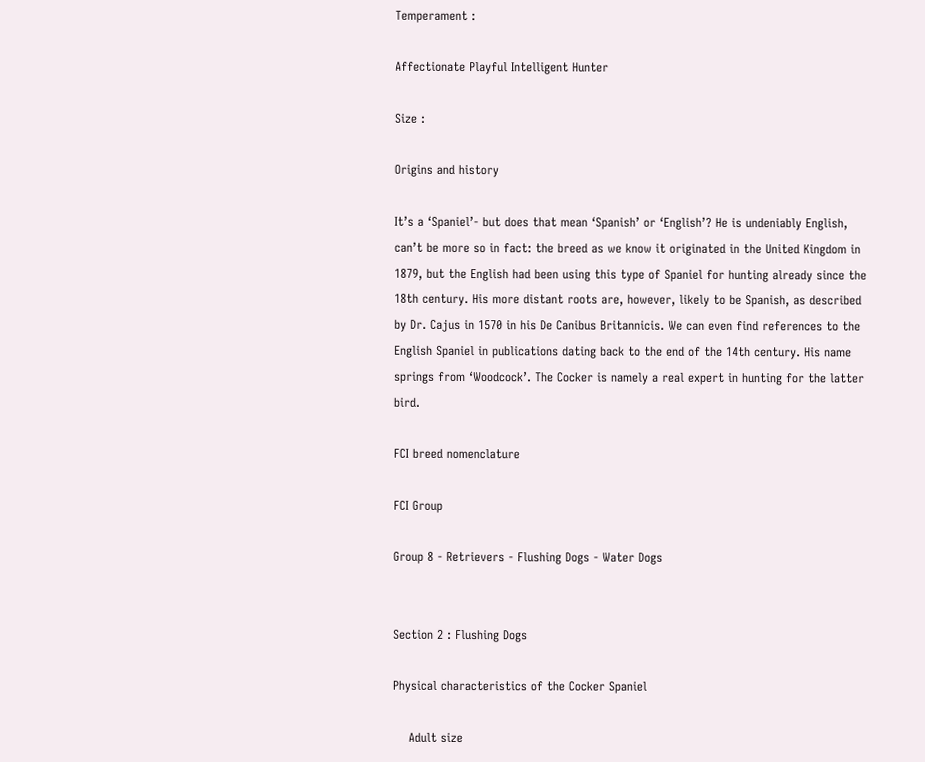Temperament :

Affectionate Playful Intelligent Hunter

Size :

Origins and history

It’s a ‘Spaniel’- but does that mean ‘Spanish’ or ‘English’? He is undeniably English, can’t be more so in fact: the breed as we know it originated in the United Kingdom in 1879, but the English had been using this type of Spaniel for hunting already since the 18th century. His more distant roots are, however, likely to be Spanish, as described by Dr. Cajus in 1570 in his De Canibus Britannicis. We can even find references to the English Spaniel in publications dating back to the end of the 14th century. His name springs from ‘Woodcock’. The Cocker is namely a real expert in hunting for the latter bird.

FCI breed nomenclature

FCI Group

Group 8 - Retrievers - Flushing Dogs - Water Dogs


Section 2 : Flushing Dogs

Physical characteristics of the Cocker Spaniel

    Adult size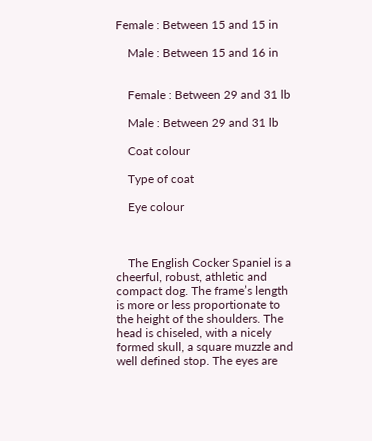Female : Between 15 and 15 in

    Male : Between 15 and 16 in


    Female : Between 29 and 31 lb

    Male : Between 29 and 31 lb

    Coat colour

    Type of coat

    Eye colour



    The English Cocker Spaniel is a cheerful, robust, athletic and compact dog. The frame’s length is more or less proportionate to the height of the shoulders. The head is chiseled, with a nicely formed skull, a square muzzle and well defined stop. The eyes are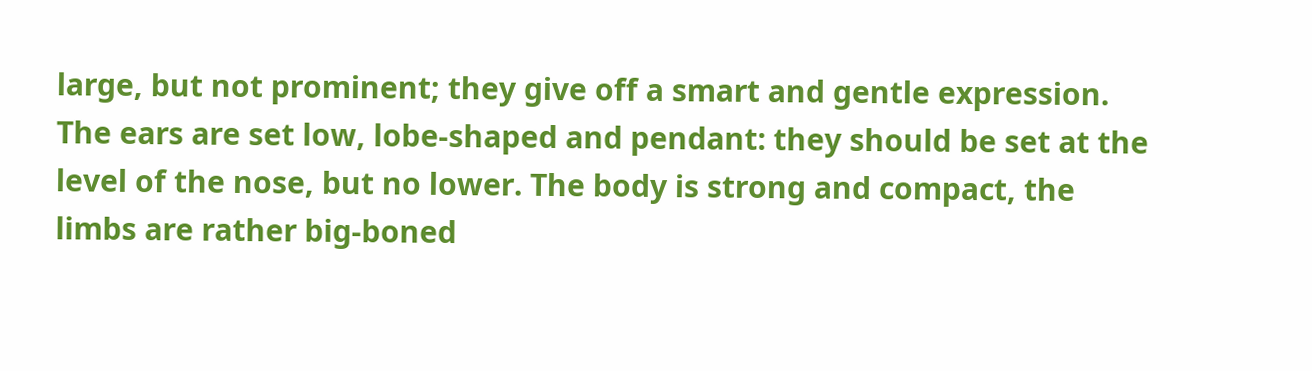large, but not prominent; they give off a smart and gentle expression. The ears are set low, lobe-shaped and pendant: they should be set at the level of the nose, but no lower. The body is strong and compact, the limbs are rather big-boned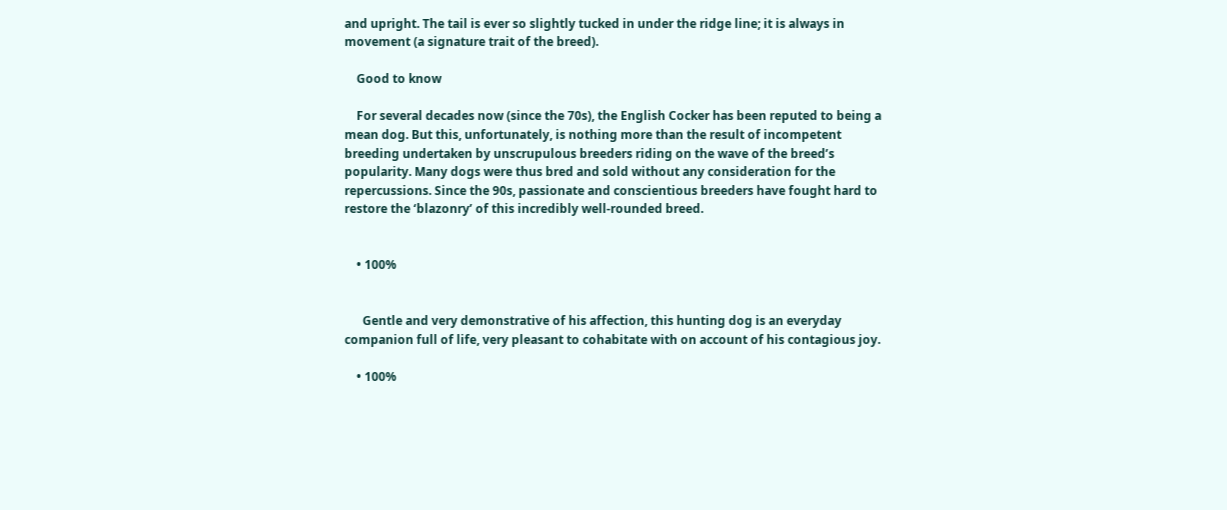and upright. The tail is ever so slightly tucked in under the ridge line; it is always in movement (a signature trait of the breed).

    Good to know

    For several decades now (since the 70s), the English Cocker has been reputed to being a mean dog. But this, unfortunately, is nothing more than the result of incompetent breeding undertaken by unscrupulous breeders riding on the wave of the breed’s popularity. Many dogs were thus bred and sold without any consideration for the repercussions. Since the 90s, passionate and conscientious breeders have fought hard to restore the ‘blazonry’ of this incredibly well-rounded breed.


    • 100%


      Gentle and very demonstrative of his affection, this hunting dog is an everyday companion full of life, very pleasant to cohabitate with on account of his contagious joy.

    • 100%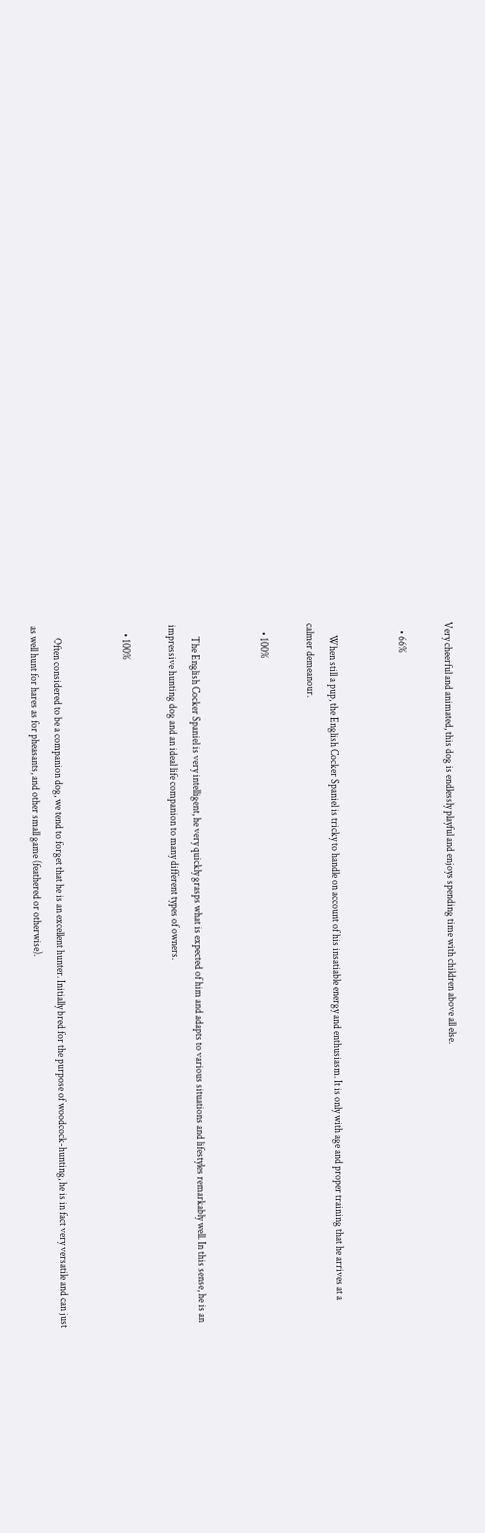Very cheerful and animated, this dog is endlessly playful and enjoys spending time with children above all else.

    • 66%


      When still a pup, the English Cocker Spaniel is tricky to handle on account of his insatiable energy and enthusiasm. It is only with age and proper training that he arrives at a calmer demeanour.

    • 100%


      The English Cocker Spaniel is very intelligent, he very quickly grasps what is expected of him and adapts to various situations and lifestyles remarkably well. In this sense, he is an impressive hunting dog and an ideal life companion to many different types of owners.

    • 100%


      Often considered to be a companion dog, we tend to forget that he is an excellent hunter. Initially bred for the purpose of woodcock-hunting, he is in fact very versatile and can just as well hunt for hares as for pheasants, and other small game (feathered or otherwise).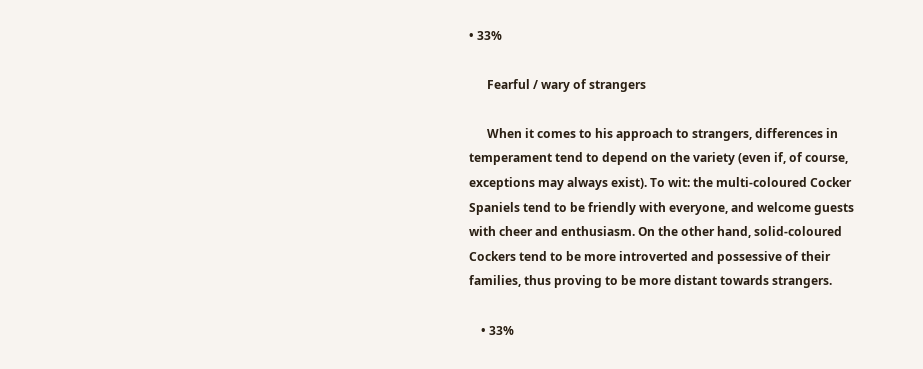• 33%

      Fearful / wary of strangers

      When it comes to his approach to strangers, differences in temperament tend to depend on the variety (even if, of course, exceptions may always exist). To wit: the multi-coloured Cocker Spaniels tend to be friendly with everyone, and welcome guests with cheer and enthusiasm. On the other hand, solid-coloured Cockers tend to be more introverted and possessive of their families, thus proving to be more distant towards strangers.

    • 33%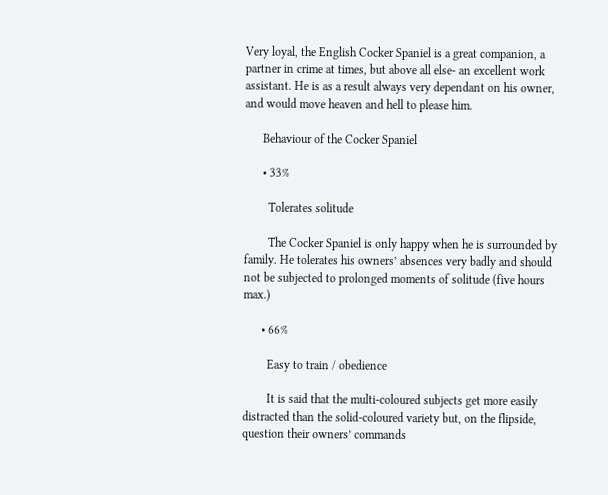Very loyal, the English Cocker Spaniel is a great companion, a partner in crime at times, but above all else- an excellent work assistant. He is as a result always very dependant on his owner, and would move heaven and hell to please him.

      Behaviour of the Cocker Spaniel

      • 33%

        Tolerates solitude

        The Cocker Spaniel is only happy when he is surrounded by family. He tolerates his owners’ absences very badly and should not be subjected to prolonged moments of solitude (five hours max.)

      • 66%

        Easy to train / obedience

        It is said that the multi-coloured subjects get more easily distracted than the solid-coloured variety but, on the flipside, question their owners’ commands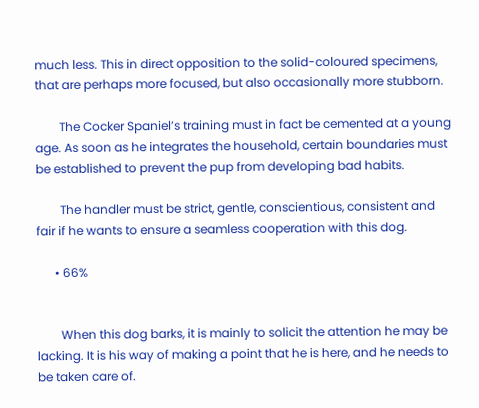much less. This in direct opposition to the solid-coloured specimens, that are perhaps more focused, but also occasionally more stubborn.

        The Cocker Spaniel’s training must in fact be cemented at a young age. As soon as he integrates the household, certain boundaries must be established to prevent the pup from developing bad habits.

        The handler must be strict, gentle, conscientious, consistent and fair if he wants to ensure a seamless cooperation with this dog.

      • 66%


        When this dog barks, it is mainly to solicit the attention he may be lacking. It is his way of making a point that he is here, and he needs to be taken care of.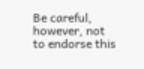Be careful, however, not to endorse this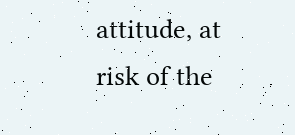attitude, at risk of the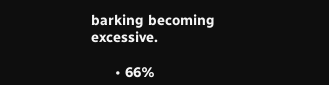barking becoming excessive.

      • 66%